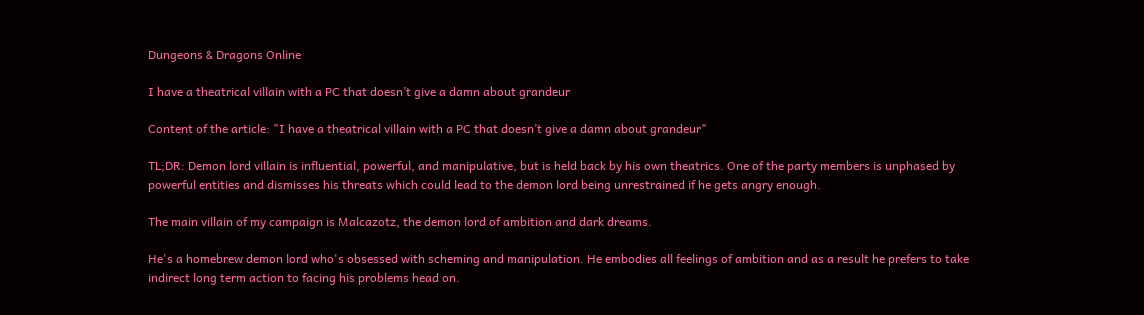Dungeons & Dragons Online

I have a theatrical villain with a PC that doesn’t give a damn about grandeur

Content of the article: "I have a theatrical villain with a PC that doesn’t give a damn about grandeur"

TL;DR: Demon lord villain is influential, powerful, and manipulative, but is held back by his own theatrics. One of the party members is unphased by powerful entities and dismisses his threats which could lead to the demon lord being unrestrained if he gets angry enough.

The main villain of my campaign is Malcazotz, the demon lord of ambition and dark dreams.

He's a homebrew demon lord who's obsessed with scheming and manipulation. He embodies all feelings of ambition and as a result he prefers to take indirect long term action to facing his problems head on.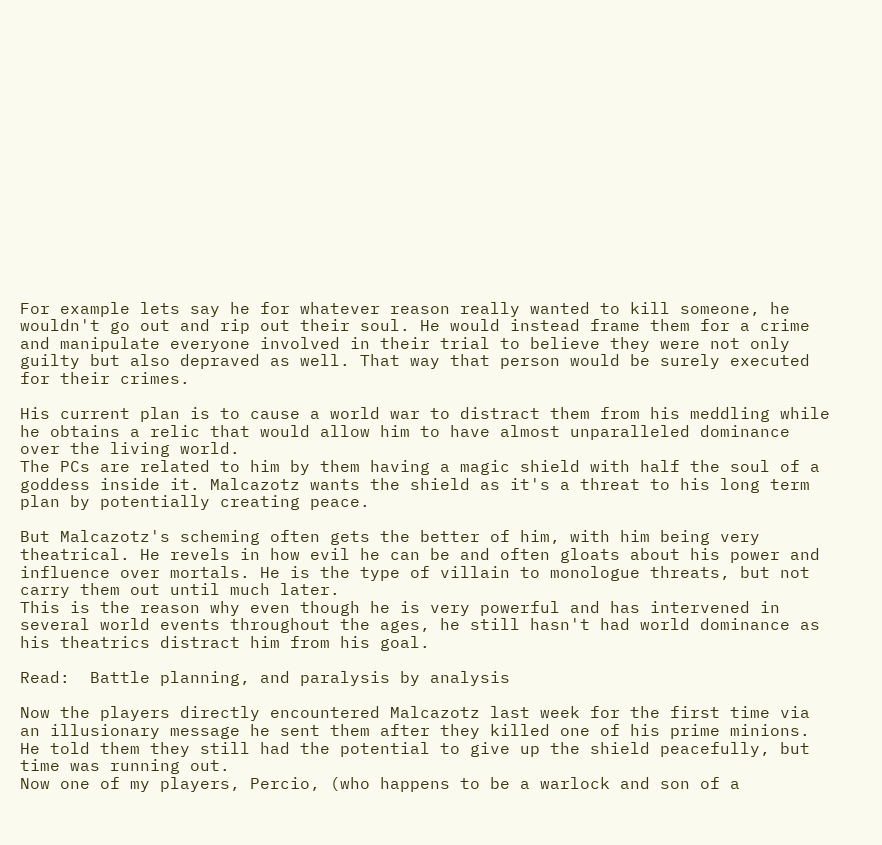For example lets say he for whatever reason really wanted to kill someone, he wouldn't go out and rip out their soul. He would instead frame them for a crime and manipulate everyone involved in their trial to believe they were not only guilty but also depraved as well. That way that person would be surely executed for their crimes.

His current plan is to cause a world war to distract them from his meddling while he obtains a relic that would allow him to have almost unparalleled dominance over the living world.
The PCs are related to him by them having a magic shield with half the soul of a goddess inside it. Malcazotz wants the shield as it's a threat to his long term plan by potentially creating peace.

But Malcazotz's scheming often gets the better of him, with him being very theatrical. He revels in how evil he can be and often gloats about his power and influence over mortals. He is the type of villain to monologue threats, but not carry them out until much later.
This is the reason why even though he is very powerful and has intervened in several world events throughout the ages, he still hasn't had world dominance as his theatrics distract him from his goal.

Read:  Battle planning, and paralysis by analysis

Now the players directly encountered Malcazotz last week for the first time via an illusionary message he sent them after they killed one of his prime minions. He told them they still had the potential to give up the shield peacefully, but time was running out.
Now one of my players, Percio, (who happens to be a warlock and son of a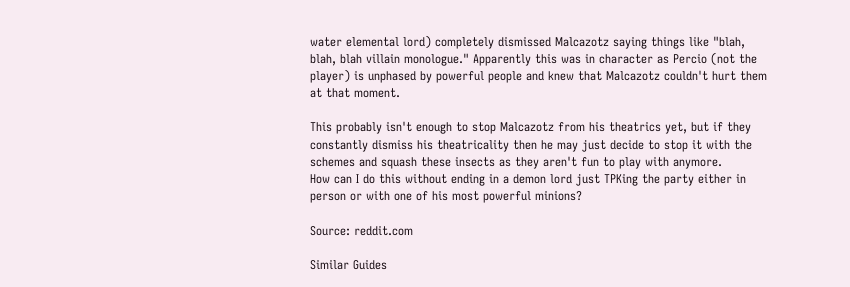water elemental lord) completely dismissed Malcazotz saying things like "blah, blah, blah villain monologue." Apparently this was in character as Percio (not the player) is unphased by powerful people and knew that Malcazotz couldn't hurt them at that moment.

This probably isn't enough to stop Malcazotz from his theatrics yet, but if they constantly dismiss his theatricality then he may just decide to stop it with the schemes and squash these insects as they aren't fun to play with anymore.
How can I do this without ending in a demon lord just TPKing the party either in person or with one of his most powerful minions?

Source: reddit.com

Similar Guides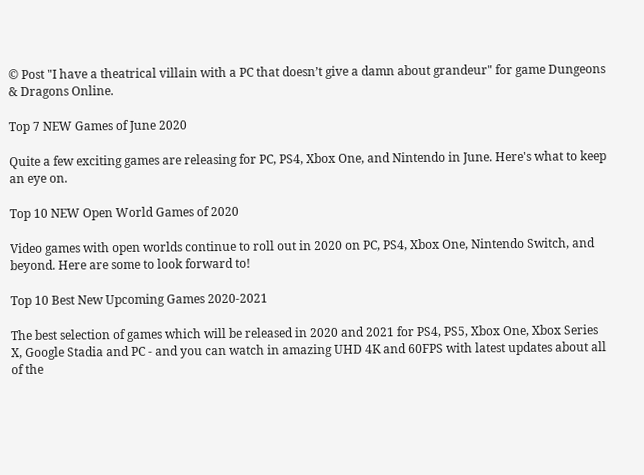© Post "I have a theatrical villain with a PC that doesn’t give a damn about grandeur" for game Dungeons & Dragons Online.

Top 7 NEW Games of June 2020

Quite a few exciting games are releasing for PC, PS4, Xbox One, and Nintendo in June. Here's what to keep an eye on.

Top 10 NEW Open World Games of 2020

Video games with open worlds continue to roll out in 2020 on PC, PS4, Xbox One, Nintendo Switch, and beyond. Here are some to look forward to!

Top 10 Best New Upcoming Games 2020-2021

The best selection of games which will be released in 2020 and 2021 for PS4, PS5, Xbox One, Xbox Series X, Google Stadia and PC - and you can watch in amazing UHD 4K and 60FPS with latest updates about all of the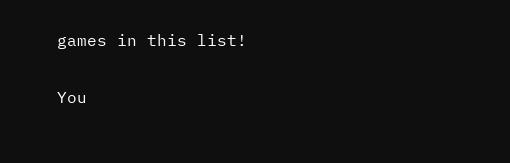games in this list!

You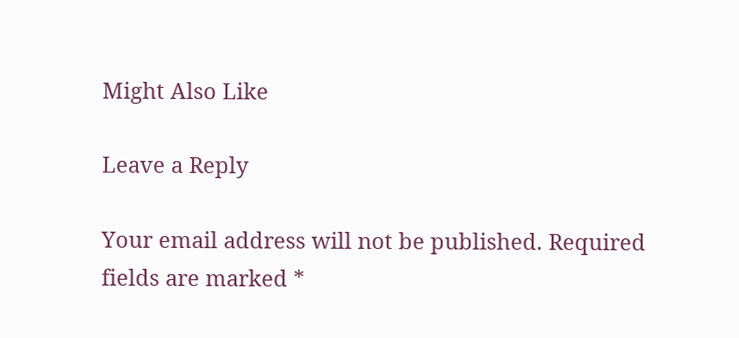Might Also Like

Leave a Reply

Your email address will not be published. Required fields are marked *